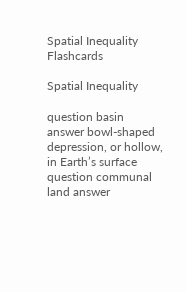Spatial Inequality Flashcards

Spatial Inequality

question basin answer bowl-shaped depression, or hollow, in Earth’s surface question communal land answer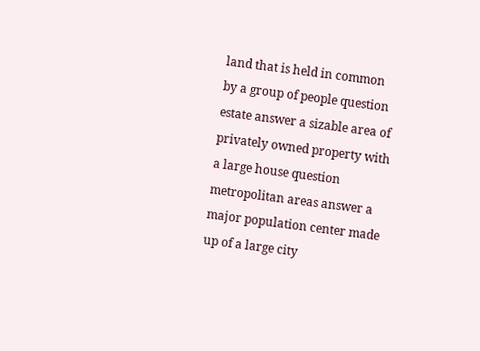land that is held in common by a group of people question estate answer a sizable area of privately owned property with a large house question metropolitan areas answer a major population center made up of a large city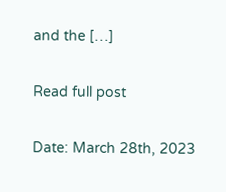and the […]

Read full post

Date: March 28th, 2023